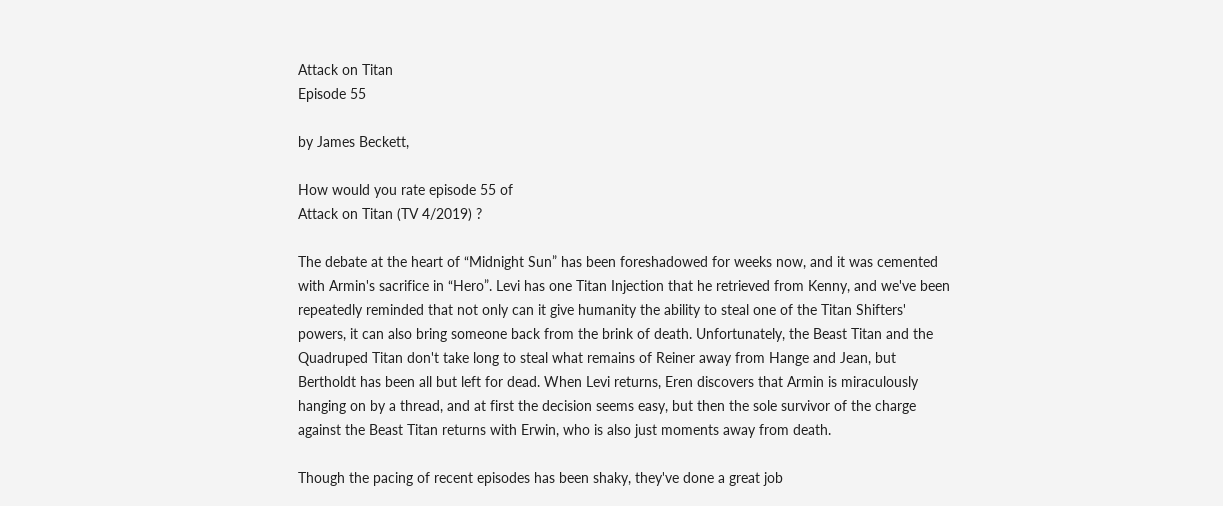Attack on Titan
Episode 55

by James Beckett,

How would you rate episode 55 of
Attack on Titan (TV 4/2019) ?

The debate at the heart of “Midnight Sun” has been foreshadowed for weeks now, and it was cemented with Armin's sacrifice in “Hero”. Levi has one Titan Injection that he retrieved from Kenny, and we've been repeatedly reminded that not only can it give humanity the ability to steal one of the Titan Shifters' powers, it can also bring someone back from the brink of death. Unfortunately, the Beast Titan and the Quadruped Titan don't take long to steal what remains of Reiner away from Hange and Jean, but Bertholdt has been all but left for dead. When Levi returns, Eren discovers that Armin is miraculously hanging on by a thread, and at first the decision seems easy, but then the sole survivor of the charge against the Beast Titan returns with Erwin, who is also just moments away from death.

Though the pacing of recent episodes has been shaky, they've done a great job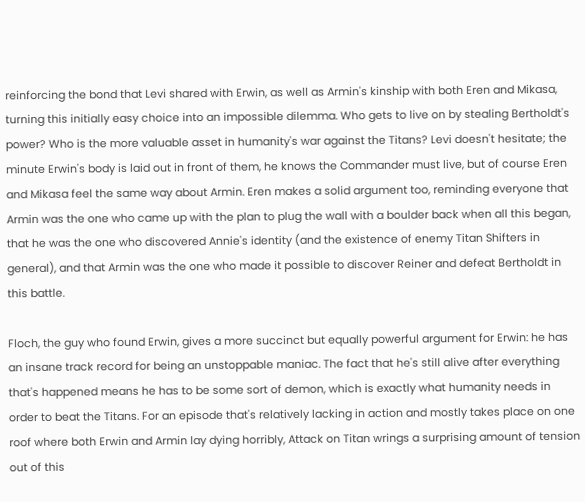reinforcing the bond that Levi shared with Erwin, as well as Armin's kinship with both Eren and Mikasa, turning this initially easy choice into an impossible dilemma. Who gets to live on by stealing Bertholdt's power? Who is the more valuable asset in humanity's war against the Titans? Levi doesn't hesitate; the minute Erwin's body is laid out in front of them, he knows the Commander must live, but of course Eren and Mikasa feel the same way about Armin. Eren makes a solid argument too, reminding everyone that Armin was the one who came up with the plan to plug the wall with a boulder back when all this began, that he was the one who discovered Annie's identity (and the existence of enemy Titan Shifters in general), and that Armin was the one who made it possible to discover Reiner and defeat Bertholdt in this battle.

Floch, the guy who found Erwin, gives a more succinct but equally powerful argument for Erwin: he has an insane track record for being an unstoppable maniac. The fact that he's still alive after everything that's happened means he has to be some sort of demon, which is exactly what humanity needs in order to beat the Titans. For an episode that's relatively lacking in action and mostly takes place on one roof where both Erwin and Armin lay dying horribly, Attack on Titan wrings a surprising amount of tension out of this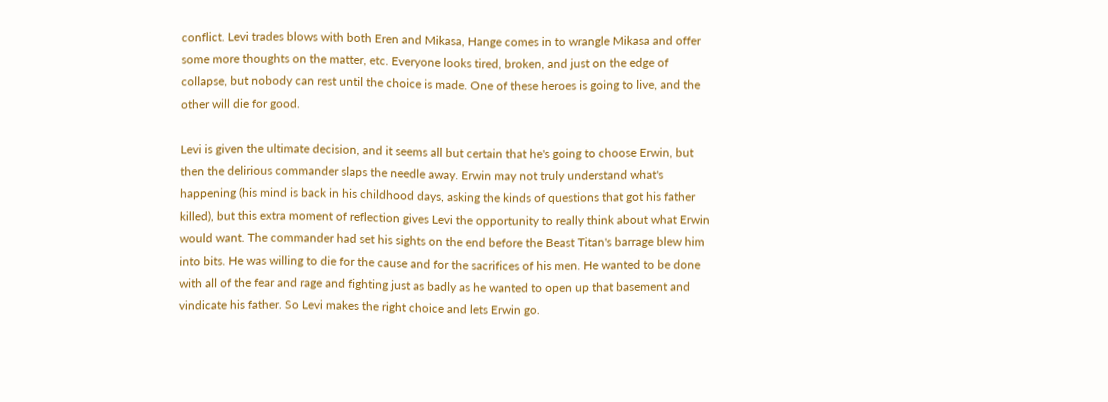conflict. Levi trades blows with both Eren and Mikasa, Hange comes in to wrangle Mikasa and offer some more thoughts on the matter, etc. Everyone looks tired, broken, and just on the edge of collapse, but nobody can rest until the choice is made. One of these heroes is going to live, and the other will die for good.

Levi is given the ultimate decision, and it seems all but certain that he's going to choose Erwin, but then the delirious commander slaps the needle away. Erwin may not truly understand what's happening (his mind is back in his childhood days, asking the kinds of questions that got his father killed), but this extra moment of reflection gives Levi the opportunity to really think about what Erwin would want. The commander had set his sights on the end before the Beast Titan's barrage blew him into bits. He was willing to die for the cause and for the sacrifices of his men. He wanted to be done with all of the fear and rage and fighting just as badly as he wanted to open up that basement and vindicate his father. So Levi makes the right choice and lets Erwin go.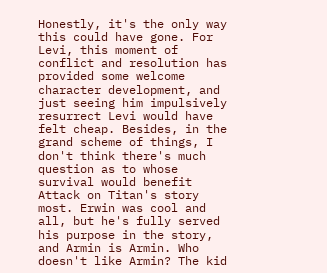Honestly, it's the only way this could have gone. For Levi, this moment of conflict and resolution has provided some welcome character development, and just seeing him impulsively resurrect Levi would have felt cheap. Besides, in the grand scheme of things, I don't think there's much question as to whose survival would benefit Attack on Titan's story most. Erwin was cool and all, but he's fully served his purpose in the story, and Armin is Armin. Who doesn't like Armin? The kid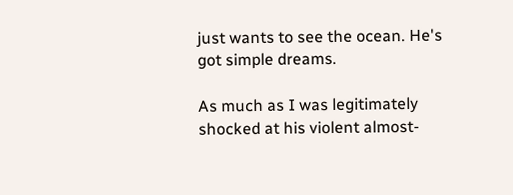just wants to see the ocean. He's got simple dreams.

As much as I was legitimately shocked at his violent almost-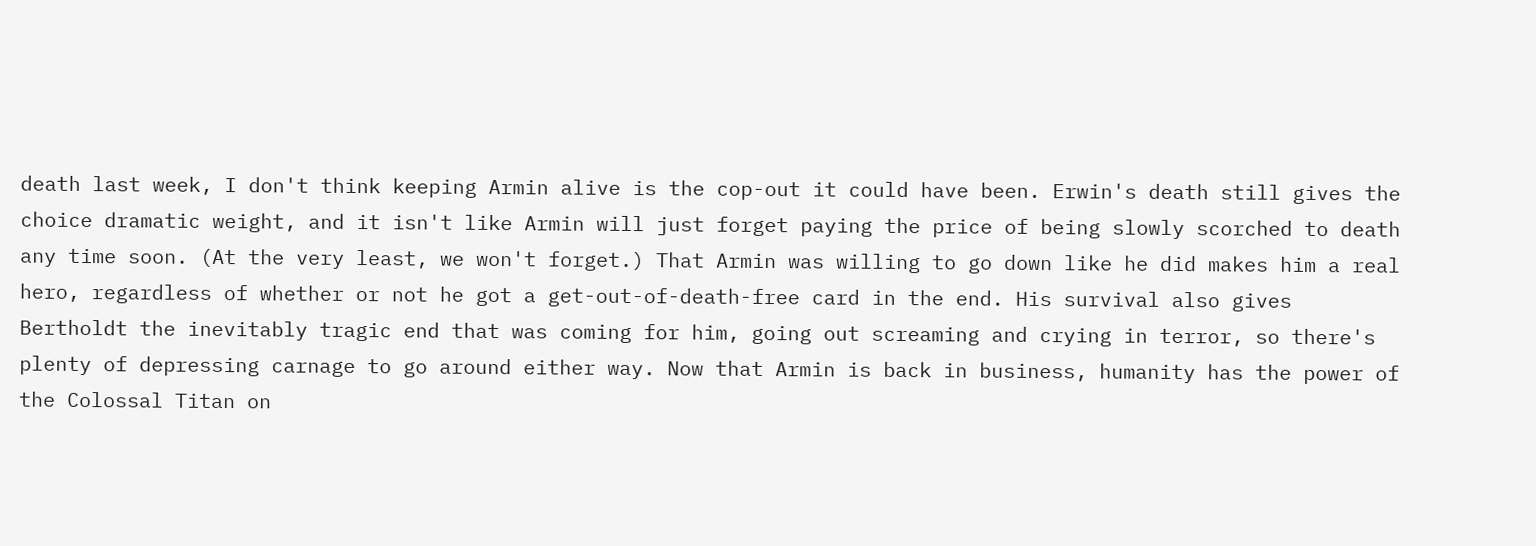death last week, I don't think keeping Armin alive is the cop-out it could have been. Erwin's death still gives the choice dramatic weight, and it isn't like Armin will just forget paying the price of being slowly scorched to death any time soon. (At the very least, we won't forget.) That Armin was willing to go down like he did makes him a real hero, regardless of whether or not he got a get-out-of-death-free card in the end. His survival also gives Bertholdt the inevitably tragic end that was coming for him, going out screaming and crying in terror, so there's plenty of depressing carnage to go around either way. Now that Armin is back in business, humanity has the power of the Colossal Titan on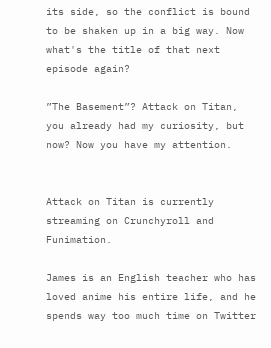its side, so the conflict is bound to be shaken up in a big way. Now what's the title of that next episode again?

”The Basement”? Attack on Titan, you already had my curiosity, but now? Now you have my attention.


Attack on Titan is currently streaming on Crunchyroll and Funimation.

James is an English teacher who has loved anime his entire life, and he spends way too much time on Twitter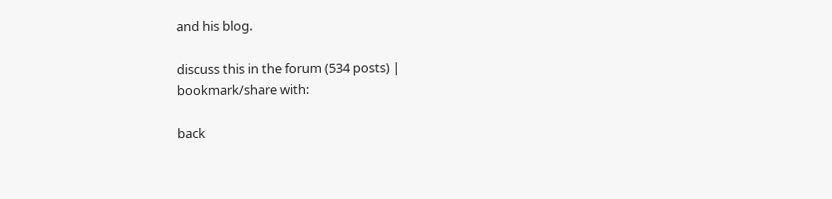and his blog.

discuss this in the forum (534 posts) |
bookmark/share with:

back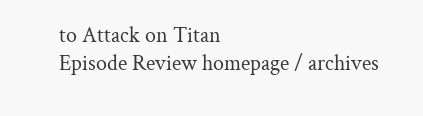to Attack on Titan
Episode Review homepage / archives